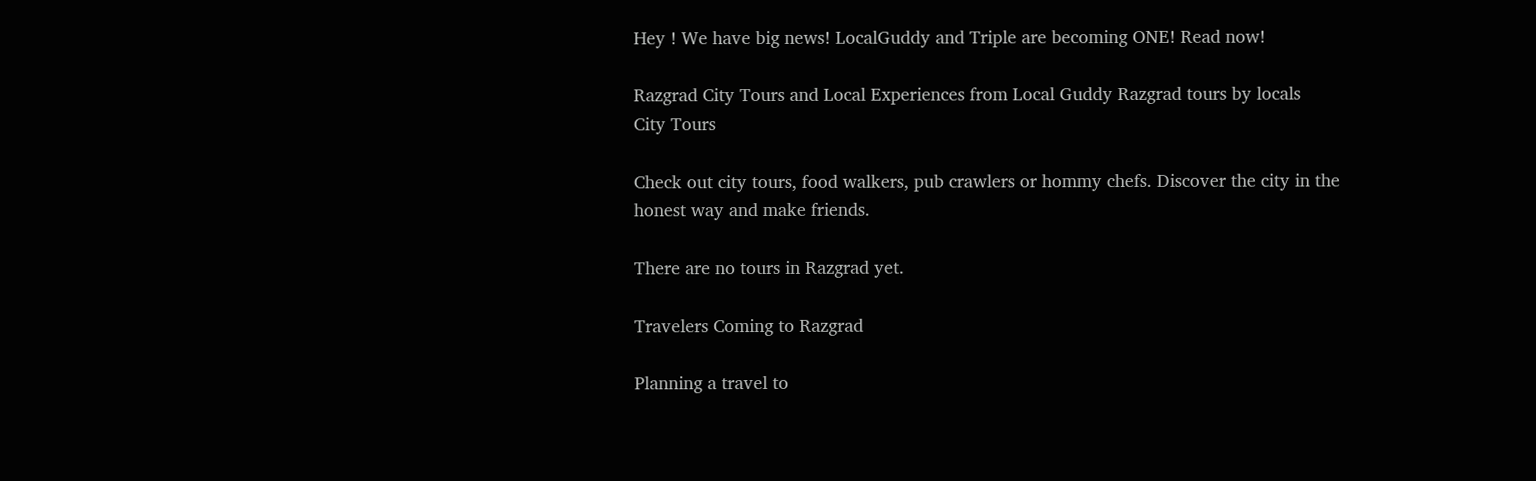Hey ! We have big news! LocalGuddy and Triple are becoming ONE! Read now!

Razgrad City Tours and Local Experiences from Local Guddy Razgrad tours by locals
City Tours

Check out city tours, food walkers, pub crawlers or hommy chefs. Discover the city in the honest way and make friends.

There are no tours in Razgrad yet.

Travelers Coming to Razgrad

Planning a travel to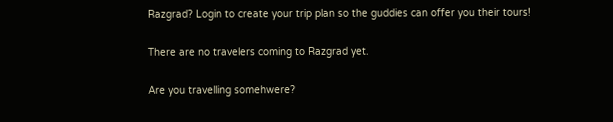Razgrad? Login to create your trip plan so the guddies can offer you their tours!

There are no travelers coming to Razgrad yet.

Are you travelling somehwere?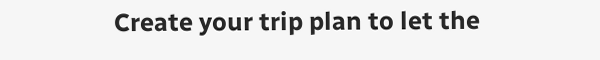Create your trip plan to let the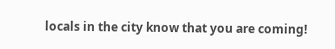locals in the city know that you are coming!